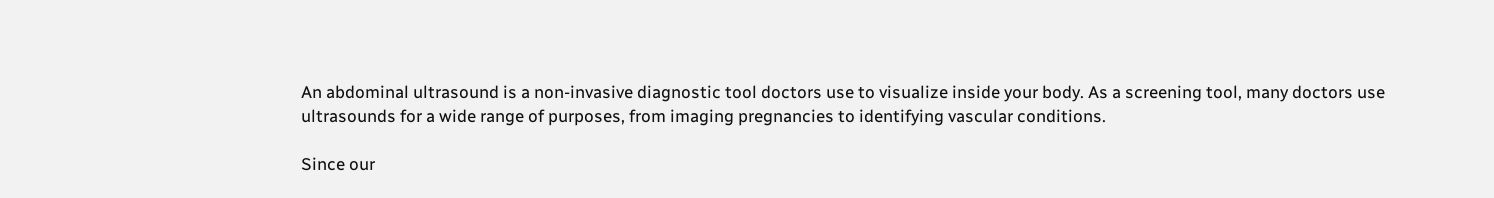An abdominal ultrasound is a non-invasive diagnostic tool doctors use to visualize inside your body. As a screening tool, many doctors use ultrasounds for a wide range of purposes, from imaging pregnancies to identifying vascular conditions.

Since our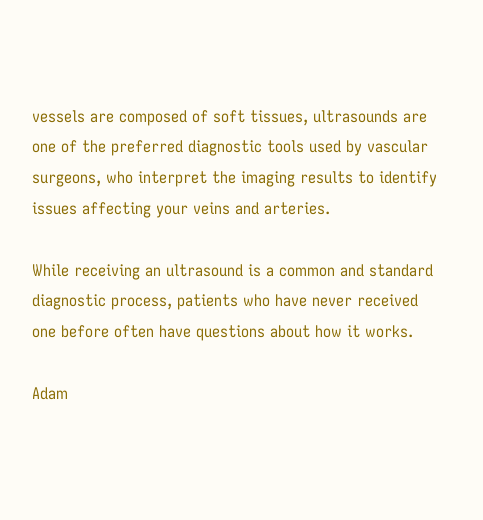vessels are composed of soft tissues, ultrasounds are one of the preferred diagnostic tools used by vascular surgeons, who interpret the imaging results to identify issues affecting your veins and arteries.

While receiving an ultrasound is a common and standard diagnostic process, patients who have never received one before often have questions about how it works.

Adam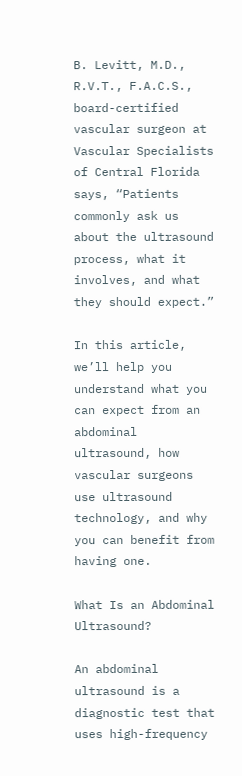B. Levitt, M.D., R.V.T., F.A.C.S., board-certified vascular surgeon at Vascular Specialists of Central Florida says, “Patients commonly ask us about the ultrasound process, what it involves, and what they should expect.”

In this article, we’ll help you understand what you can expect from an abdominal ultrasound, how vascular surgeons use ultrasound technology, and why you can benefit from having one.

What Is an Abdominal Ultrasound?

An abdominal ultrasound is a diagnostic test that uses high-frequency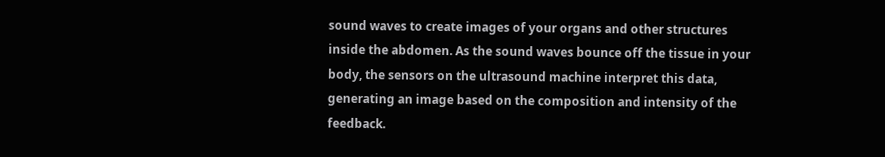sound waves to create images of your organs and other structures inside the abdomen. As the sound waves bounce off the tissue in your body, the sensors on the ultrasound machine interpret this data, generating an image based on the composition and intensity of the feedback.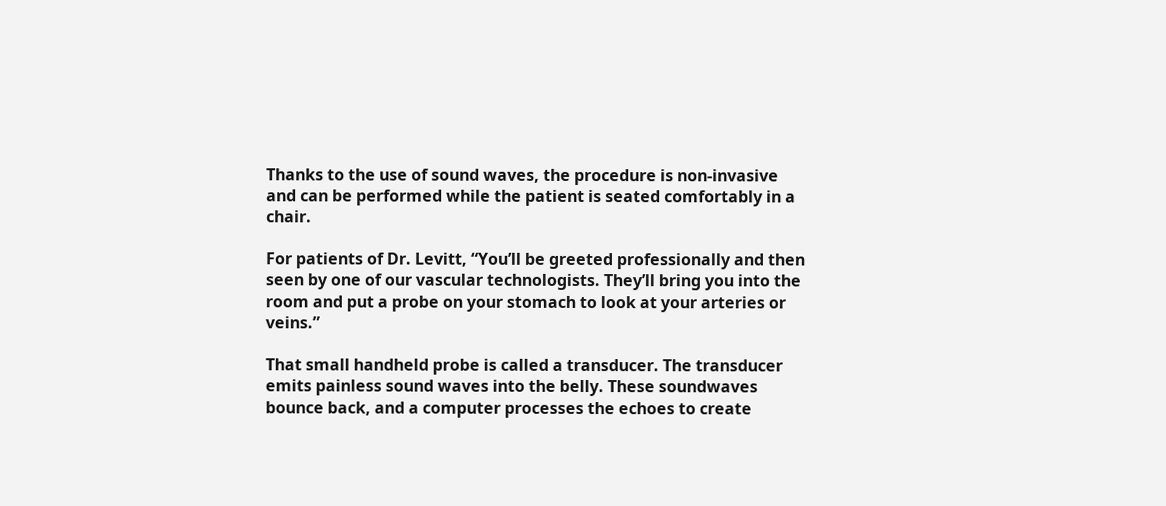Thanks to the use of sound waves, the procedure is non-invasive and can be performed while the patient is seated comfortably in a chair.

For patients of Dr. Levitt, “You’ll be greeted professionally and then seen by one of our vascular technologists. They’ll bring you into the room and put a probe on your stomach to look at your arteries or veins.”

That small handheld probe is called a transducer. The transducer emits painless sound waves into the belly. These soundwaves bounce back, and a computer processes the echoes to create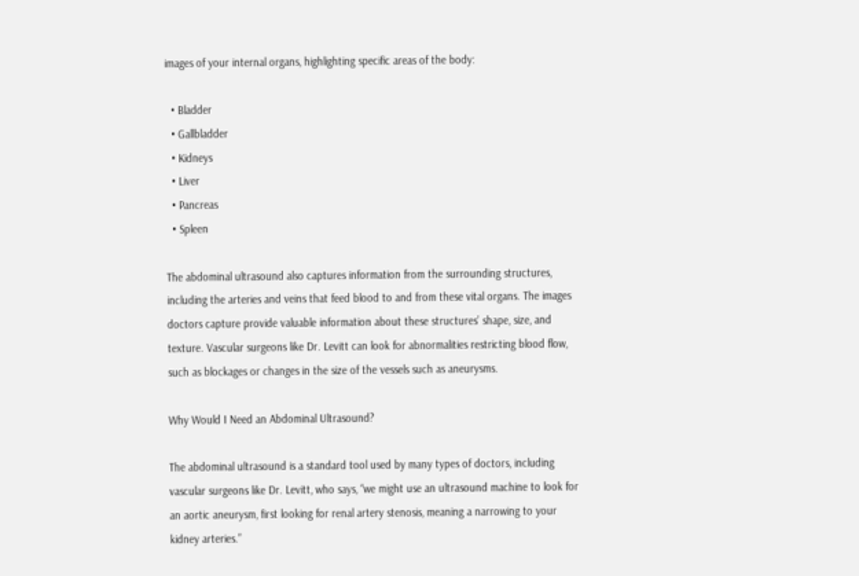images of your internal organs, highlighting specific areas of the body:

  • Bladder
  • Gallbladder
  • Kidneys
  • Liver
  • Pancreas
  • Spleen

The abdominal ultrasound also captures information from the surrounding structures, including the arteries and veins that feed blood to and from these vital organs. The images doctors capture provide valuable information about these structures’ shape, size, and texture. Vascular surgeons like Dr. Levitt can look for abnormalities restricting blood flow, such as blockages or changes in the size of the vessels such as aneurysms.

Why Would I Need an Abdominal Ultrasound?

The abdominal ultrasound is a standard tool used by many types of doctors, including vascular surgeons like Dr. Levitt, who says, “we might use an ultrasound machine to look for an aortic aneurysm, first looking for renal artery stenosis, meaning a narrowing to your kidney arteries.”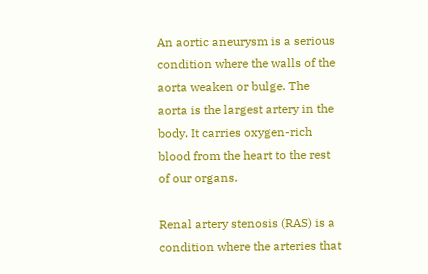An aortic aneurysm is a serious condition where the walls of the aorta weaken or bulge. The aorta is the largest artery in the body. It carries oxygen-rich blood from the heart to the rest of our organs.

Renal artery stenosis (RAS) is a condition where the arteries that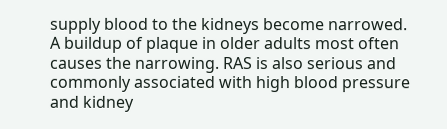supply blood to the kidneys become narrowed. A buildup of plaque in older adults most often causes the narrowing. RAS is also serious and commonly associated with high blood pressure and kidney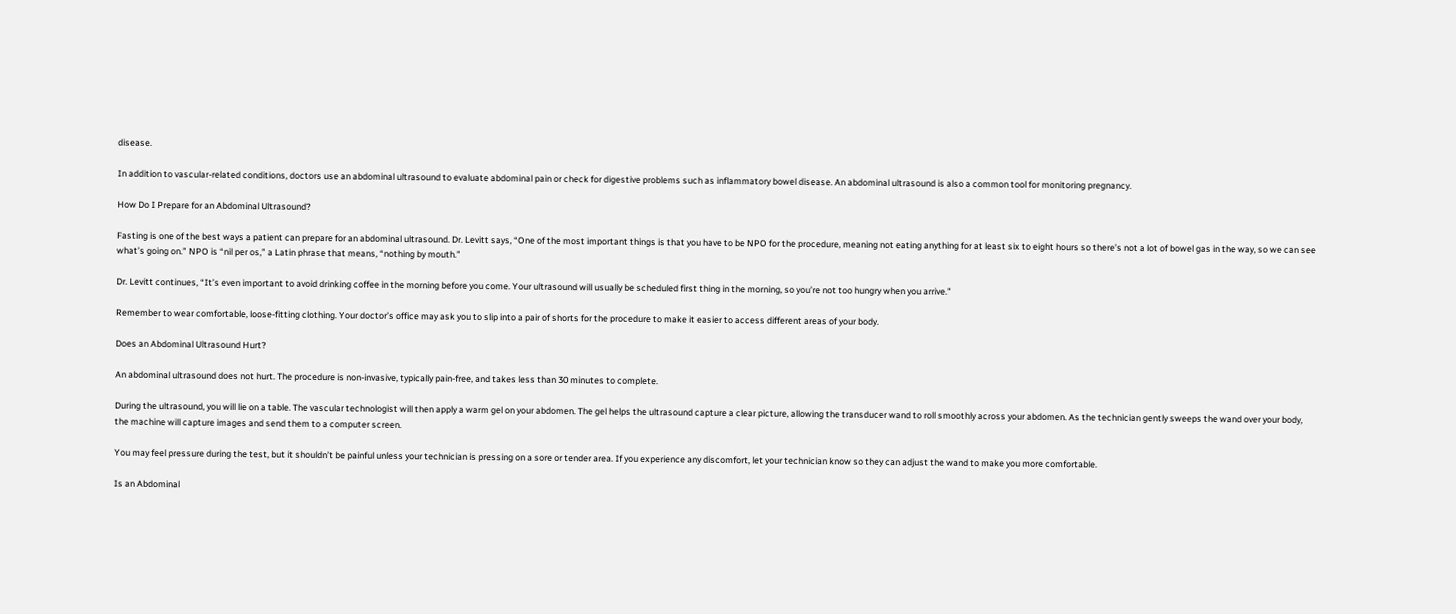disease.

In addition to vascular-related conditions, doctors use an abdominal ultrasound to evaluate abdominal pain or check for digestive problems such as inflammatory bowel disease. An abdominal ultrasound is also a common tool for monitoring pregnancy.

How Do I Prepare for an Abdominal Ultrasound?

Fasting is one of the best ways a patient can prepare for an abdominal ultrasound. Dr. Levitt says, “One of the most important things is that you have to be NPO for the procedure, meaning not eating anything for at least six to eight hours so there’s not a lot of bowel gas in the way, so we can see what’s going on.” NPO is “nil per os,” a Latin phrase that means, “nothing by mouth.”

Dr. Levitt continues, “It’s even important to avoid drinking coffee in the morning before you come. Your ultrasound will usually be scheduled first thing in the morning, so you’re not too hungry when you arrive.”

Remember to wear comfortable, loose-fitting clothing. Your doctor’s office may ask you to slip into a pair of shorts for the procedure to make it easier to access different areas of your body.

Does an Abdominal Ultrasound Hurt?

An abdominal ultrasound does not hurt. The procedure is non-invasive, typically pain-free, and takes less than 30 minutes to complete.

During the ultrasound, you will lie on a table. The vascular technologist will then apply a warm gel on your abdomen. The gel helps the ultrasound capture a clear picture, allowing the transducer wand to roll smoothly across your abdomen. As the technician gently sweeps the wand over your body, the machine will capture images and send them to a computer screen.

You may feel pressure during the test, but it shouldn’t be painful unless your technician is pressing on a sore or tender area. If you experience any discomfort, let your technician know so they can adjust the wand to make you more comfortable.

Is an Abdominal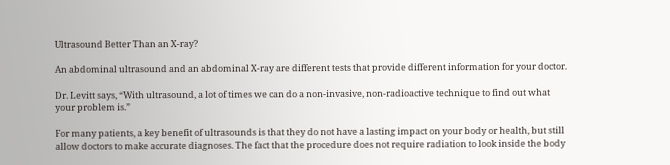Ultrasound Better Than an X-ray?

An abdominal ultrasound and an abdominal X-ray are different tests that provide different information for your doctor.

Dr. Levitt says, “With ultrasound, a lot of times we can do a non-invasive, non-radioactive technique to find out what your problem is.”

For many patients, a key benefit of ultrasounds is that they do not have a lasting impact on your body or health, but still allow doctors to make accurate diagnoses. The fact that the procedure does not require radiation to look inside the body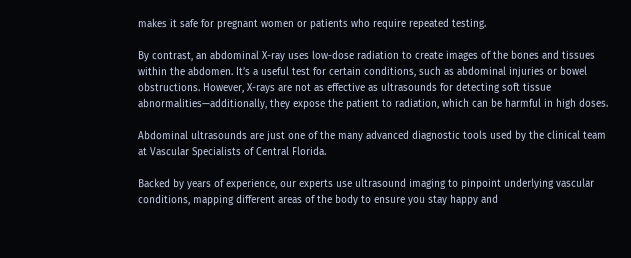makes it safe for pregnant women or patients who require repeated testing.

By contrast, an abdominal X-ray uses low-dose radiation to create images of the bones and tissues within the abdomen. It’s a useful test for certain conditions, such as abdominal injuries or bowel obstructions. However, X-rays are not as effective as ultrasounds for detecting soft tissue abnormalities—additionally, they expose the patient to radiation, which can be harmful in high doses.

Abdominal ultrasounds are just one of the many advanced diagnostic tools used by the clinical team at Vascular Specialists of Central Florida.

Backed by years of experience, our experts use ultrasound imaging to pinpoint underlying vascular conditions, mapping different areas of the body to ensure you stay happy and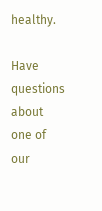healthy.

Have questions about one of our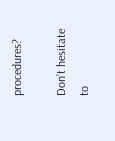procedures?

Don’t hesitate to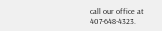call our office at 407-648-4323.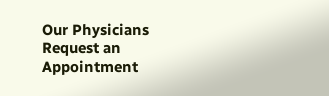Our Physicians
Request an Appointment